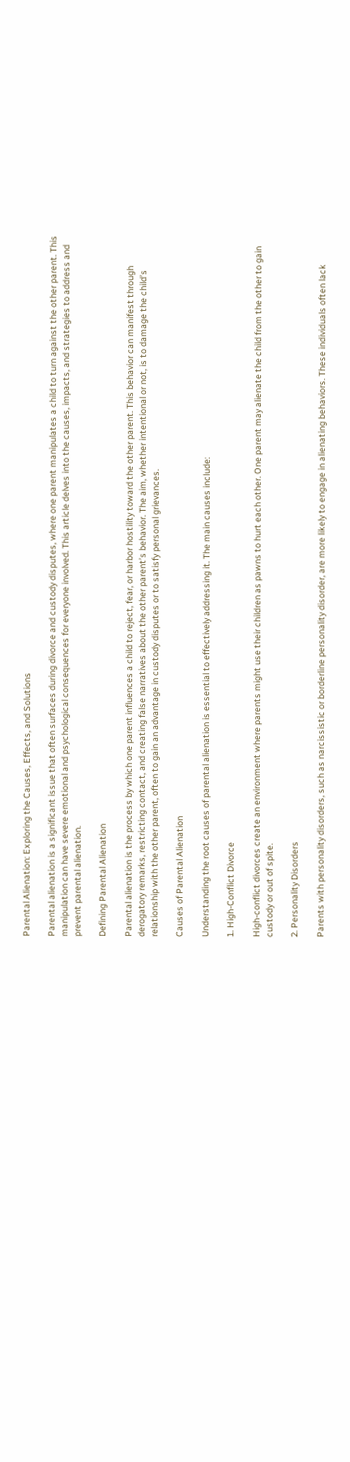Parental Alienation: Exploring the Causes, Effects, and Solutions

Parental alienation is a significant issue that often surfaces during divorce and custody disputes, where one parent manipulates a child to turn against the other parent. This manipulation can have severe emotional and psychological consequences for everyone involved. This article delves into the causes, impacts, and strategies to address and prevent parental alienation.

Defining Parental Alienation

Parental alienation is the process by which one parent influences a child to reject, fear, or harbor hostility toward the other parent. This behavior can manifest through derogatory remarks, restricting contact, and creating false narratives about the other parent’s behavior. The aim, whether intentional or not, is to damage the child’s relationship with the other parent, often to gain an advantage in custody disputes or to satisfy personal grievances.

Causes of Parental Alienation

Understanding the root causes of parental alienation is essential to effectively addressing it. The main causes include:

1. High-Conflict Divorce

High-conflict divorces create an environment where parents might use their children as pawns to hurt each other. One parent may alienate the child from the other to gain custody or out of spite.

2. Personality Disorders

Parents with personality disorders, such as narcissistic or borderline personality disorder, are more likely to engage in alienating behaviors. These individuals often lack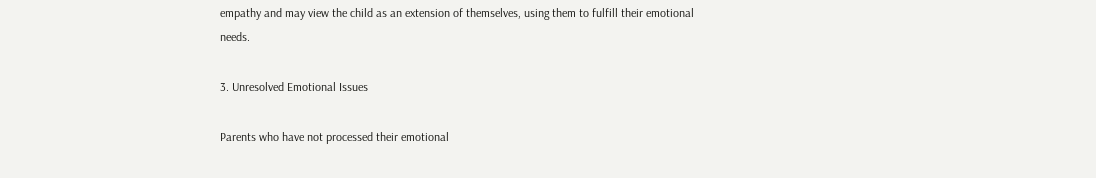empathy and may view the child as an extension of themselves, using them to fulfill their emotional needs.

3. Unresolved Emotional Issues

Parents who have not processed their emotional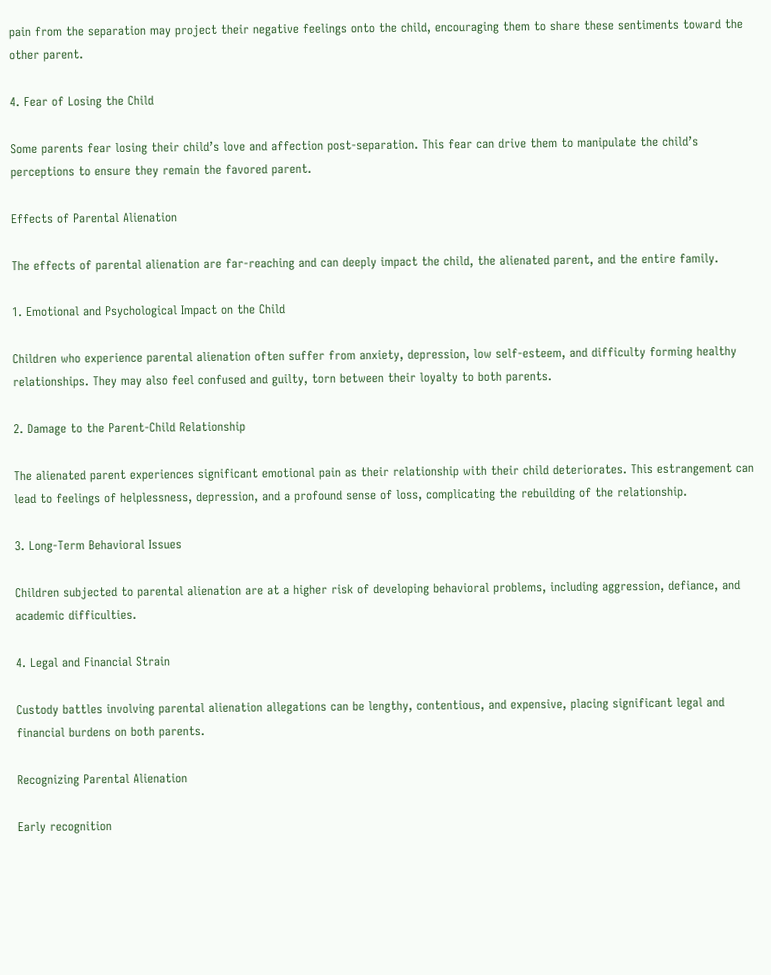pain from the separation may project their negative feelings onto the child, encouraging them to share these sentiments toward the other parent.

4. Fear of Losing the Child

Some parents fear losing their child’s love and affection post-separation. This fear can drive them to manipulate the child’s perceptions to ensure they remain the favored parent.

Effects of Parental Alienation

The effects of parental alienation are far-reaching and can deeply impact the child, the alienated parent, and the entire family.

1. Emotional and Psychological Impact on the Child

Children who experience parental alienation often suffer from anxiety, depression, low self-esteem, and difficulty forming healthy relationships. They may also feel confused and guilty, torn between their loyalty to both parents.

2. Damage to the Parent-Child Relationship

The alienated parent experiences significant emotional pain as their relationship with their child deteriorates. This estrangement can lead to feelings of helplessness, depression, and a profound sense of loss, complicating the rebuilding of the relationship.

3. Long-Term Behavioral Issues

Children subjected to parental alienation are at a higher risk of developing behavioral problems, including aggression, defiance, and academic difficulties.

4. Legal and Financial Strain

Custody battles involving parental alienation allegations can be lengthy, contentious, and expensive, placing significant legal and financial burdens on both parents.

Recognizing Parental Alienation

Early recognition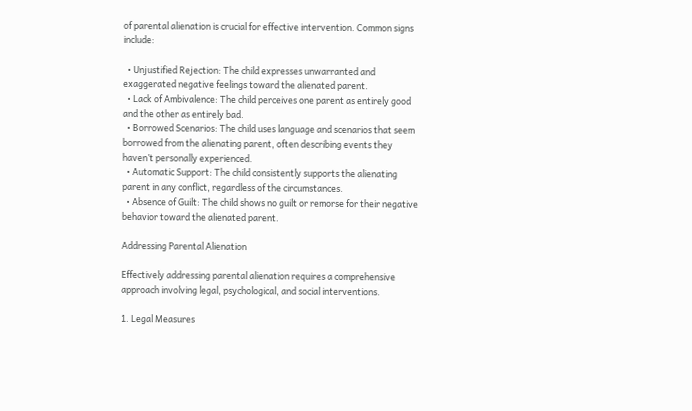of parental alienation is crucial for effective intervention. Common signs include:

  • Unjustified Rejection: The child expresses unwarranted and exaggerated negative feelings toward the alienated parent.
  • Lack of Ambivalence: The child perceives one parent as entirely good and the other as entirely bad.
  • Borrowed Scenarios: The child uses language and scenarios that seem borrowed from the alienating parent, often describing events they haven’t personally experienced.
  • Automatic Support: The child consistently supports the alienating parent in any conflict, regardless of the circumstances.
  • Absence of Guilt: The child shows no guilt or remorse for their negative behavior toward the alienated parent.

Addressing Parental Alienation

Effectively addressing parental alienation requires a comprehensive approach involving legal, psychological, and social interventions.

1. Legal Measures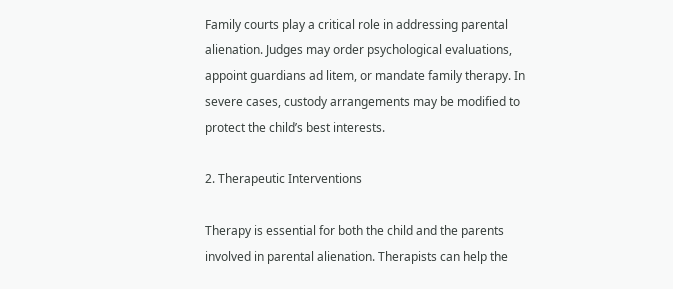Family courts play a critical role in addressing parental alienation. Judges may order psychological evaluations, appoint guardians ad litem, or mandate family therapy. In severe cases, custody arrangements may be modified to protect the child’s best interests.

2. Therapeutic Interventions

Therapy is essential for both the child and the parents involved in parental alienation. Therapists can help the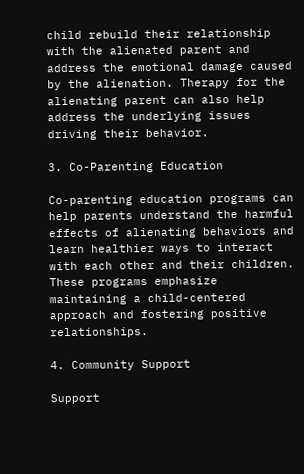child rebuild their relationship with the alienated parent and address the emotional damage caused by the alienation. Therapy for the alienating parent can also help address the underlying issues driving their behavior.

3. Co-Parenting Education

Co-parenting education programs can help parents understand the harmful effects of alienating behaviors and learn healthier ways to interact with each other and their children. These programs emphasize maintaining a child-centered approach and fostering positive relationships.

4. Community Support

Support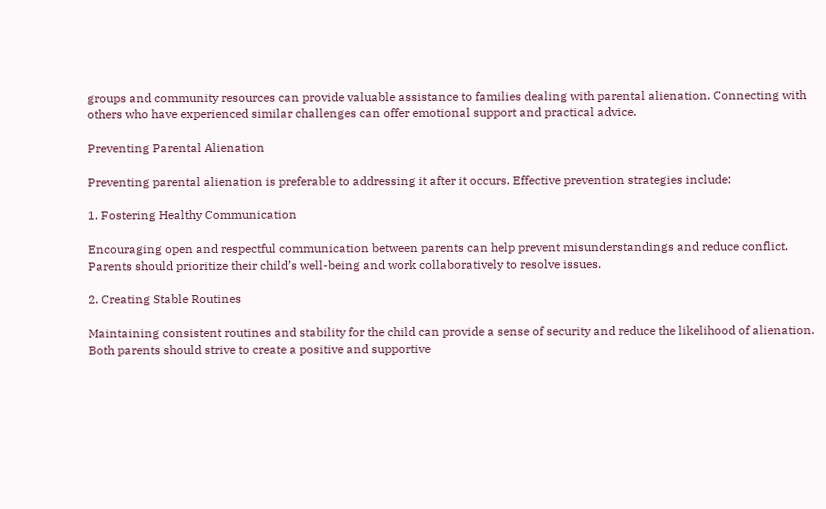groups and community resources can provide valuable assistance to families dealing with parental alienation. Connecting with others who have experienced similar challenges can offer emotional support and practical advice.

Preventing Parental Alienation

Preventing parental alienation is preferable to addressing it after it occurs. Effective prevention strategies include:

1. Fostering Healthy Communication

Encouraging open and respectful communication between parents can help prevent misunderstandings and reduce conflict. Parents should prioritize their child’s well-being and work collaboratively to resolve issues.

2. Creating Stable Routines

Maintaining consistent routines and stability for the child can provide a sense of security and reduce the likelihood of alienation. Both parents should strive to create a positive and supportive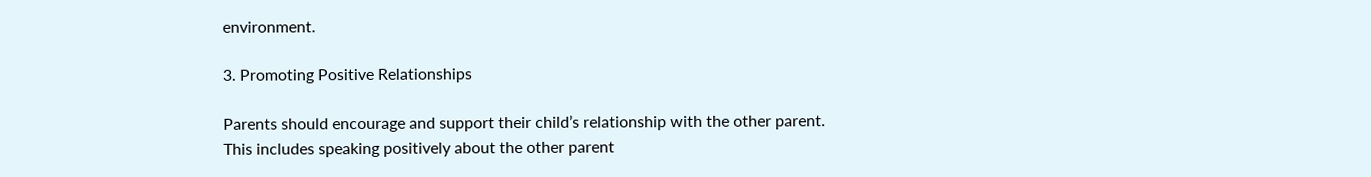environment.

3. Promoting Positive Relationships

Parents should encourage and support their child’s relationship with the other parent. This includes speaking positively about the other parent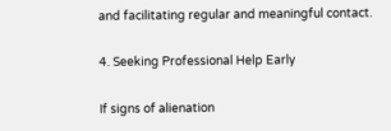and facilitating regular and meaningful contact.

4. Seeking Professional Help Early

If signs of alienation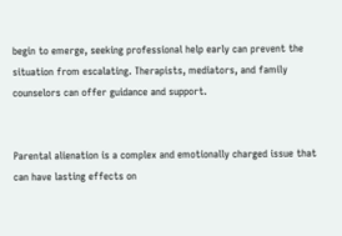begin to emerge, seeking professional help early can prevent the situation from escalating. Therapists, mediators, and family counselors can offer guidance and support.


Parental alienation is a complex and emotionally charged issue that can have lasting effects on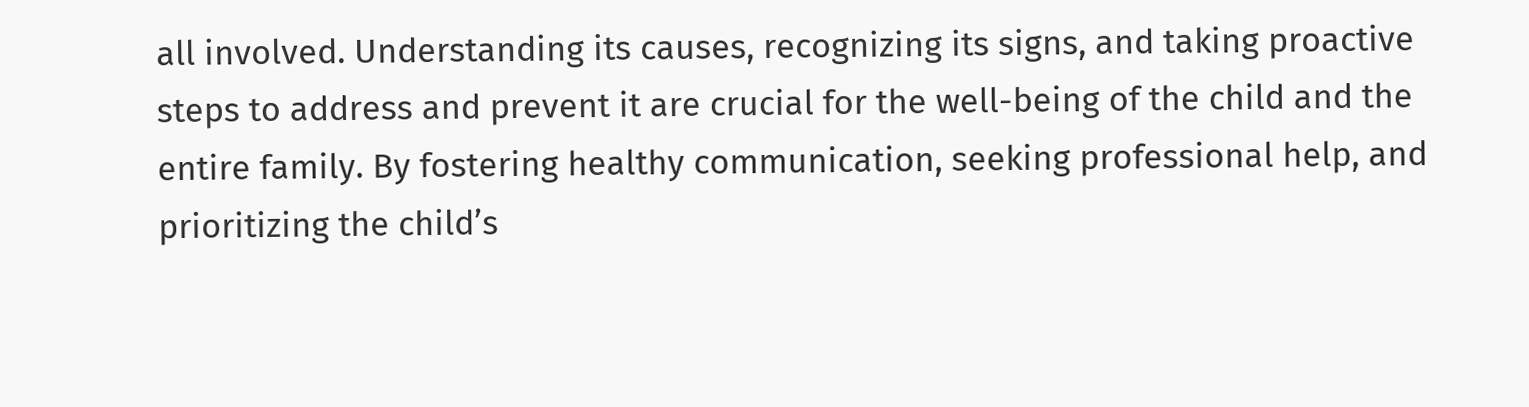all involved. Understanding its causes, recognizing its signs, and taking proactive steps to address and prevent it are crucial for the well-being of the child and the entire family. By fostering healthy communication, seeking professional help, and prioritizing the child’s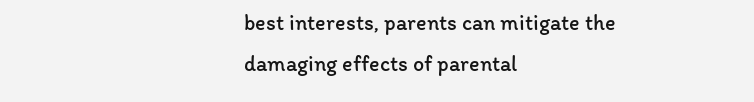best interests, parents can mitigate the damaging effects of parental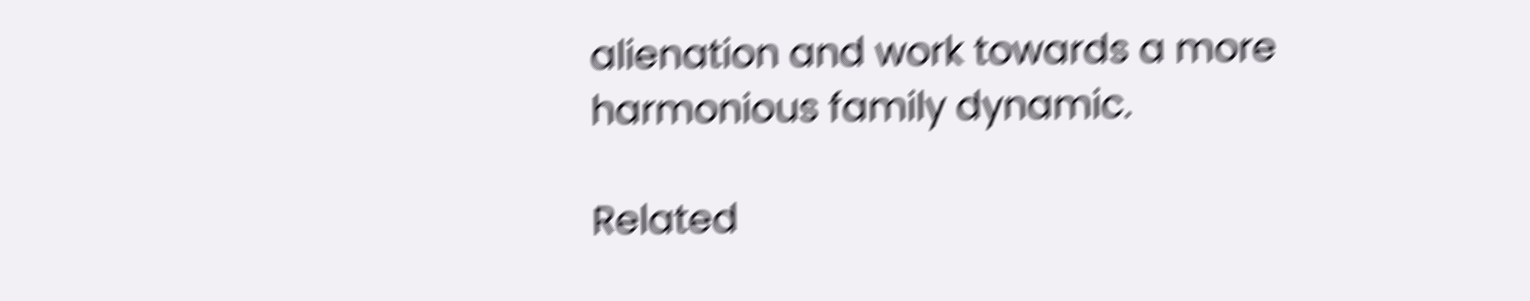alienation and work towards a more harmonious family dynamic.

Related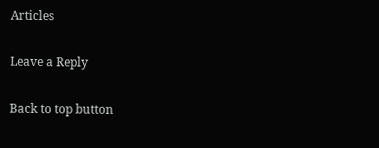Articles

Leave a Reply

Back to top button